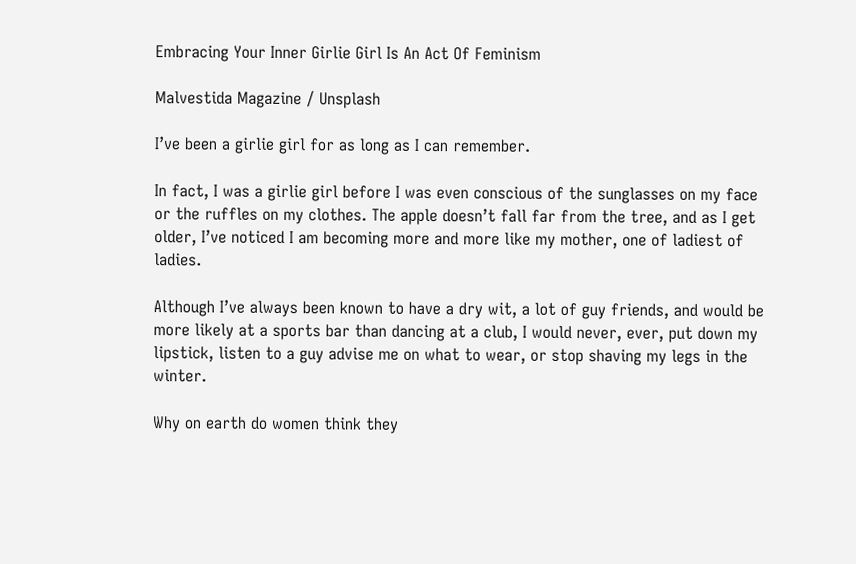Embracing Your Inner Girlie Girl Is An Act Of Feminism

Malvestida Magazine / Unsplash

I’ve been a girlie girl for as long as I can remember.

In fact, I was a girlie girl before I was even conscious of the sunglasses on my face or the ruffles on my clothes. The apple doesn’t fall far from the tree, and as I get older, I’ve noticed I am becoming more and more like my mother, one of ladiest of ladies.

Although I’ve always been known to have a dry wit, a lot of guy friends, and would be more likely at a sports bar than dancing at a club, I would never, ever, put down my lipstick, listen to a guy advise me on what to wear, or stop shaving my legs in the winter.

Why on earth do women think they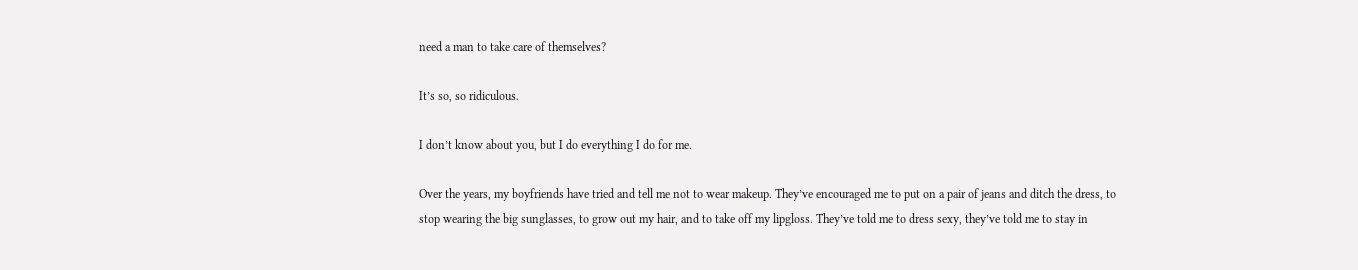need a man to take care of themselves?

It’s so, so ridiculous.

I don’t know about you, but I do everything I do for me.

Over the years, my boyfriends have tried and tell me not to wear makeup. They’ve encouraged me to put on a pair of jeans and ditch the dress, to stop wearing the big sunglasses, to grow out my hair, and to take off my lipgloss. They’ve told me to dress sexy, they’ve told me to stay in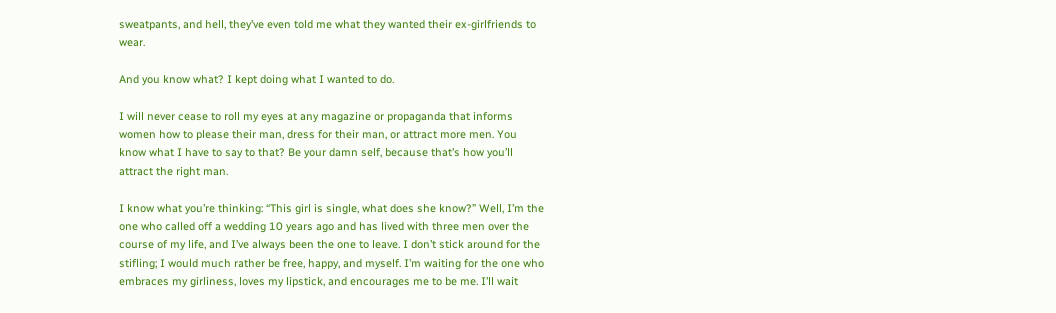sweatpants, and hell, they’ve even told me what they wanted their ex-girlfriends to wear.

And you know what? I kept doing what I wanted to do.

I will never cease to roll my eyes at any magazine or propaganda that informs women how to please their man, dress for their man, or attract more men. You know what I have to say to that? Be your damn self, because that’s how you’ll attract the right man.

I know what you’re thinking: “This girl is single, what does she know?” Well, I’m the one who called off a wedding 10 years ago and has lived with three men over the course of my life, and I’ve always been the one to leave. I don’t stick around for the stifling; I would much rather be free, happy, and myself. I’m waiting for the one who embraces my girliness, loves my lipstick, and encourages me to be me. I’ll wait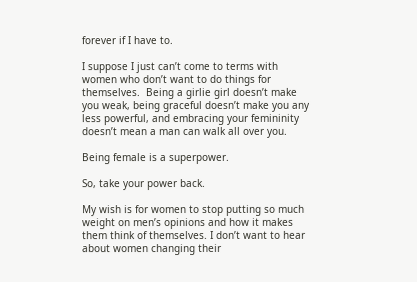forever if I have to.

I suppose I just can’t come to terms with women who don’t want to do things for themselves.  Being a girlie girl doesn’t make you weak, being graceful doesn’t make you any less powerful, and embracing your femininity doesn’t mean a man can walk all over you.

Being female is a superpower.

So, take your power back.

My wish is for women to stop putting so much weight on men’s opinions and how it makes them think of themselves. I don’t want to hear about women changing their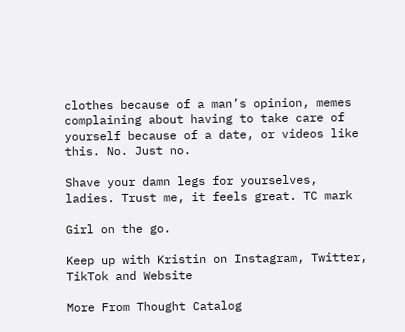clothes because of a man’s opinion, memes complaining about having to take care of yourself because of a date, or videos like this. No. Just no.

Shave your damn legs for yourselves, ladies. Trust me, it feels great. TC mark

Girl on the go.

Keep up with Kristin on Instagram, Twitter, TikTok and Website

More From Thought Catalog